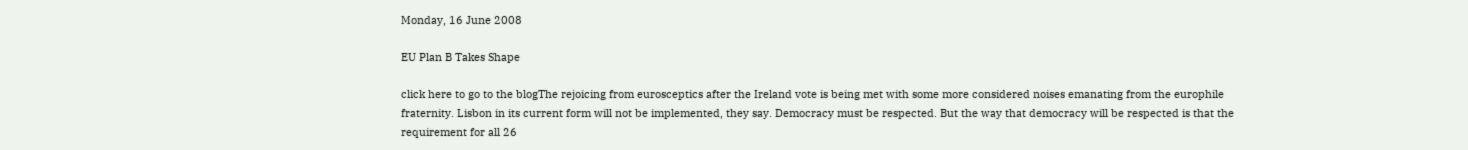Monday, 16 June 2008

EU Plan B Takes Shape

click here to go to the blogThe rejoicing from eurosceptics after the Ireland vote is being met with some more considered noises emanating from the europhile fraternity. Lisbon in its current form will not be implemented, they say. Democracy must be respected. But the way that democracy will be respected is that the requirement for all 26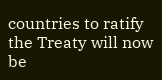countries to ratify the Treaty will now be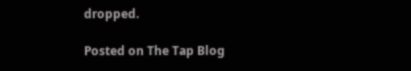dropped.

Posted on The Tap Blog